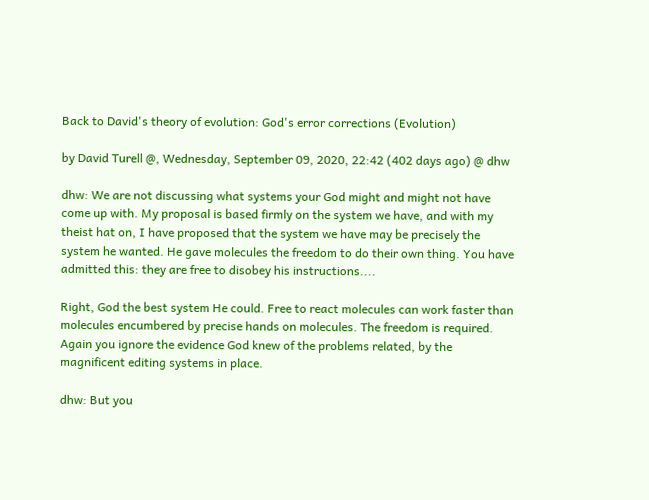Back to David's theory of evolution: God's error corrections (Evolution)

by David Turell @, Wednesday, September 09, 2020, 22:42 (402 days ago) @ dhw

dhw: We are not discussing what systems your God might and might not have come up with. My proposal is based firmly on the system we have, and with my theist hat on, I have proposed that the system we have may be precisely the system he wanted. He gave molecules the freedom to do their own thing. You have admitted this: they are free to disobey his instructions....

Right, God the best system He could. Free to react molecules can work faster than molecules encumbered by precise hands on molecules. The freedom is required. Again you ignore the evidence God knew of the problems related, by the magnificent editing systems in place.

dhw: But you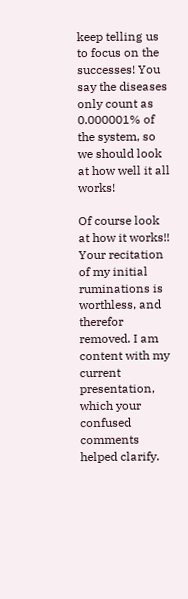keep telling us to focus on the successes! You say the diseases only count as 0.000001% of the system, so we should look at how well it all works!

Of course look at how it works!! Your recitation of my initial ruminations is worthless, and therefor removed. I am content with my current presentation, which your confused comments helped clarify.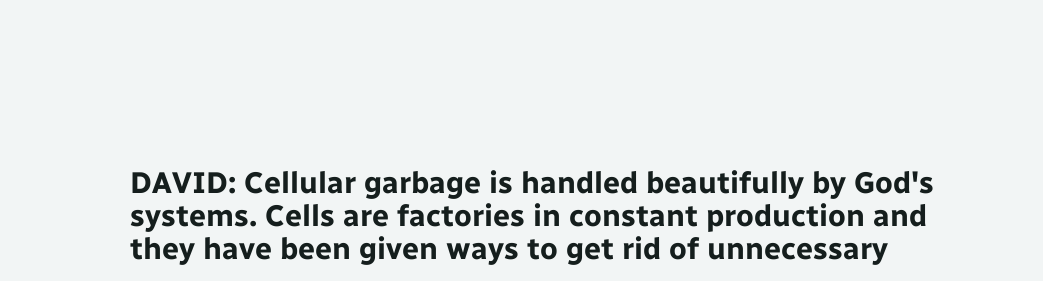DAVID: Cellular garbage is handled beautifully by God's systems. Cells are factories in constant production and they have been given ways to get rid of unnecessary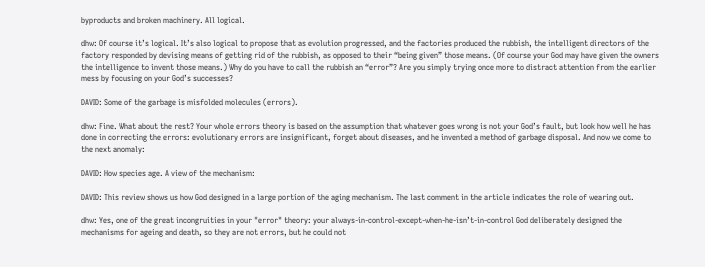byproducts and broken machinery. All logical.

dhw: Of course it’s logical. It’s also logical to propose that as evolution progressed, and the factories produced the rubbish, the intelligent directors of the factory responded by devising means of getting rid of the rubbish, as opposed to their “being given” those means. (Of course your God may have given the owners the intelligence to invent those means.) Why do you have to call the rubbish an “error”? Are you simply trying once more to distract attention from the earlier mess by focusing on your God’s successes?

DAVID: Some of the garbage is misfolded molecules (errors).

dhw: Fine. What about the rest? Your whole errors theory is based on the assumption that whatever goes wrong is not your God’s fault, but look how well he has done in correcting the errors: evolutionary errors are insignificant, forget about diseases, and he invented a method of garbage disposal. And now we come to the next anomaly:

DAVID: How species age. A view of the mechanism:

DAVID: This review shows us how God designed in a large portion of the aging mechanism. The last comment in the article indicates the role of wearing out.

dhw: Yes, one of the great incongruities in your "error" theory: your always-in-control-except-when-he-isn’t-in-control God deliberately designed the mechanisms for ageing and death, so they are not errors, but he could not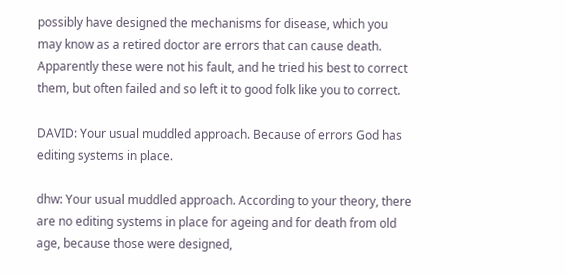possibly have designed the mechanisms for disease, which you may know as a retired doctor are errors that can cause death. Apparently these were not his fault, and he tried his best to correct them, but often failed and so left it to good folk like you to correct.

DAVID: Your usual muddled approach. Because of errors God has editing systems in place.

dhw: Your usual muddled approach. According to your theory, there are no editing systems in place for ageing and for death from old age, because those were designed,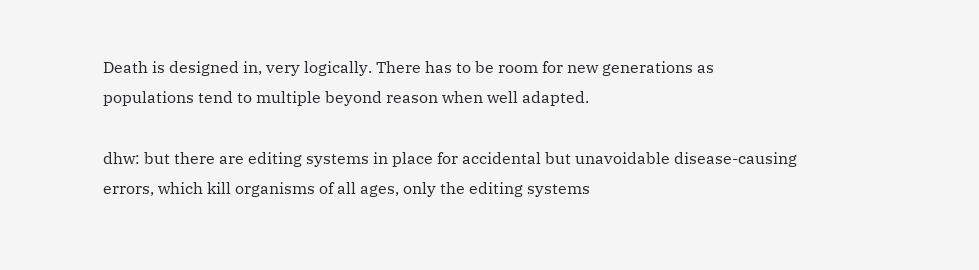Death is designed in, very logically. There has to be room for new generations as populations tend to multiple beyond reason when well adapted.

dhw: but there are editing systems in place for accidental but unavoidable disease-causing errors, which kill organisms of all ages, only the editing systems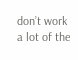don’t work a lot of the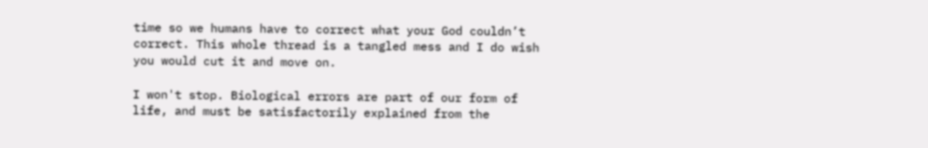time so we humans have to correct what your God couldn’t correct. This whole thread is a tangled mess and I do wish you would cut it and move on.

I won't stop. Biological errors are part of our form of life, and must be satisfactorily explained from the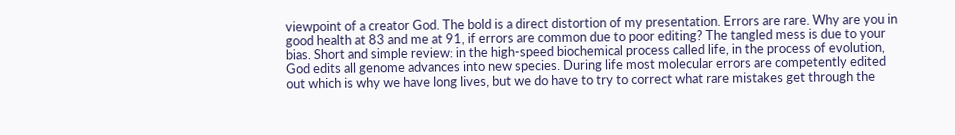viewpoint of a creator God. The bold is a direct distortion of my presentation. Errors are rare. Why are you in good health at 83 and me at 91, if errors are common due to poor editing? The tangled mess is due to your bias. Short and simple review: in the high-speed biochemical process called life, in the process of evolution, God edits all genome advances into new species. During life most molecular errors are competently edited out which is why we have long lives, but we do have to try to correct what rare mistakes get through the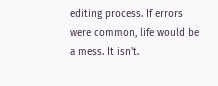editing process. If errors were common, life would be a mess. It isn't.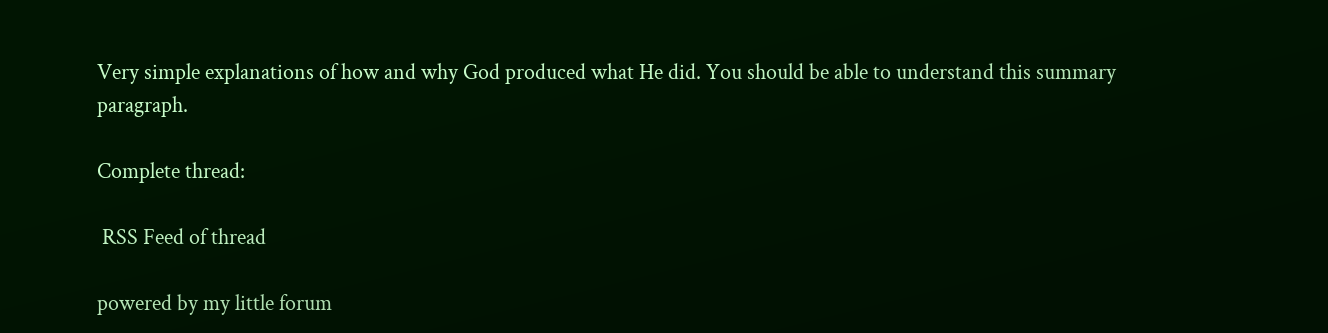Very simple explanations of how and why God produced what He did. You should be able to understand this summary paragraph.

Complete thread:

 RSS Feed of thread

powered by my little forum